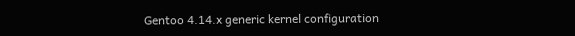Gentoo 4.14.x generic kernel configuration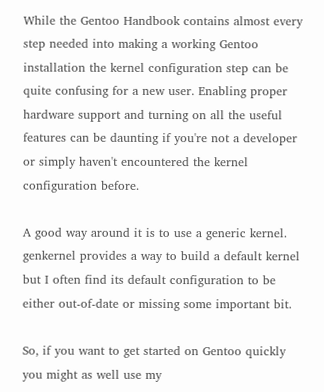While the Gentoo Handbook contains almost every step needed into making a working Gentoo installation the kernel configuration step can be quite confusing for a new user. Enabling proper hardware support and turning on all the useful features can be daunting if you're not a developer or simply haven't encountered the kernel configuration before.

A good way around it is to use a generic kernel. genkernel provides a way to build a default kernel but I often find its default configuration to be either out-of-date or missing some important bit.

So, if you want to get started on Gentoo quickly you might as well use my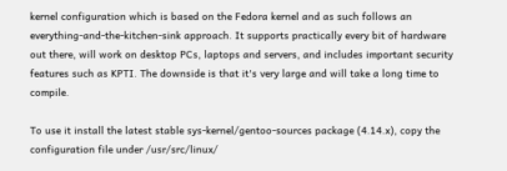kernel configuration which is based on the Fedora kernel and as such follows an everything-and-the-kitchen-sink approach. It supports practically every bit of hardware out there, will work on desktop PCs, laptops and servers, and includes important security features such as KPTI. The downside is that it's very large and will take a long time to compile.

To use it install the latest stable sys-kernel/gentoo-sources package (4.14.x), copy the configuration file under /usr/src/linux/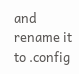and rename it to .config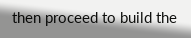then proceed to build the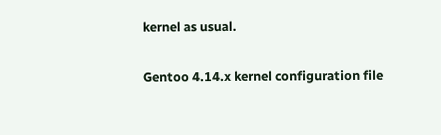kernel as usual.

Gentoo 4.14.x kernel configuration file